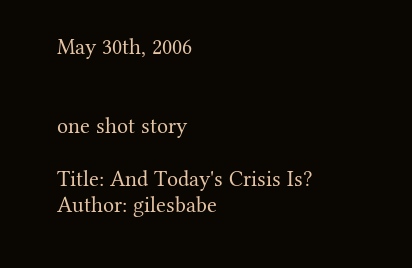May 30th, 2006


one shot story

Title: And Today's Crisis Is?
Author: gilesbabe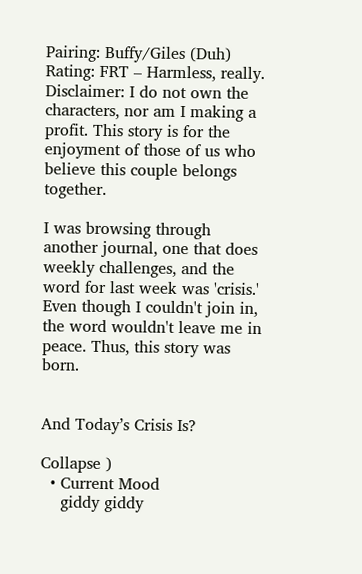Pairing: Buffy/Giles (Duh)
Rating: FRT – Harmless, really.
Disclaimer: I do not own the characters, nor am I making a profit. This story is for the enjoyment of those of us who believe this couple belongs together.

I was browsing through another journal, one that does weekly challenges, and the word for last week was 'crisis.' Even though I couldn't join in, the word wouldn't leave me in peace. Thus, this story was born.


And Today’s Crisis Is?

Collapse )
  • Current Mood
    giddy giddy